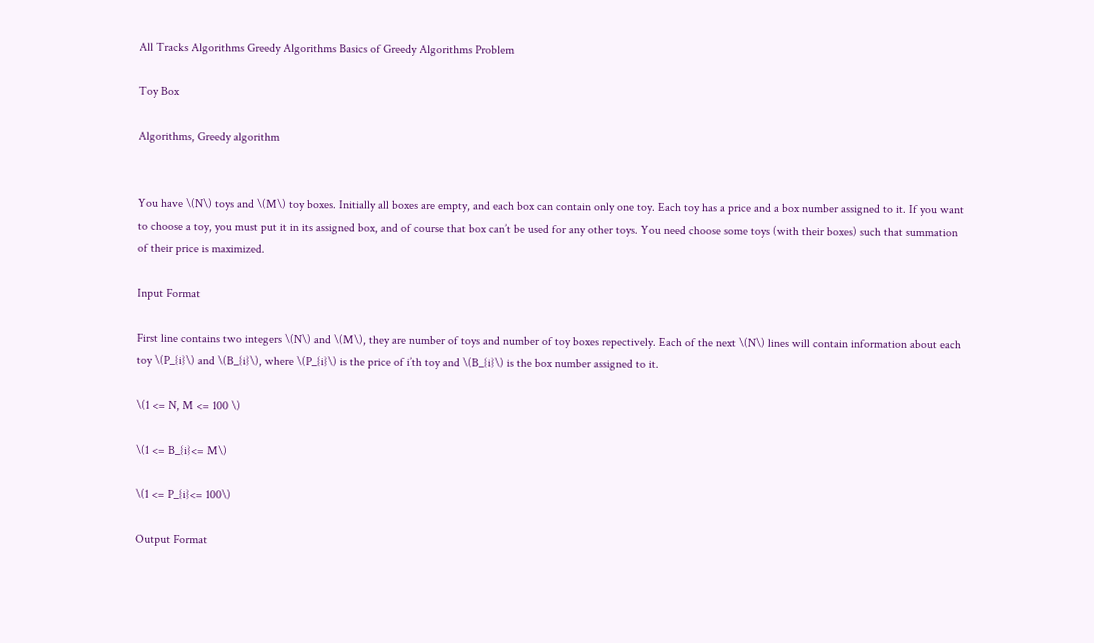All Tracks Algorithms Greedy Algorithms Basics of Greedy Algorithms Problem

Toy Box

Algorithms, Greedy algorithm


You have \(N\) toys and \(M\) toy boxes. Initially all boxes are empty, and each box can contain only one toy. Each toy has a price and a box number assigned to it. If you want to choose a toy, you must put it in its assigned box, and of course that box can’t be used for any other toys. You need choose some toys (with their boxes) such that summation of their price is maximized.

Input Format

First line contains two integers \(N\) and \(M\), they are number of toys and number of toy boxes repectively. Each of the next \(N\) lines will contain information about each toy \(P_{i}\) and \(B_{i}\), where \(P_{i}\) is the price of i’th toy and \(B_{i}\) is the box number assigned to it.

\(1 <= N, M <= 100 \)

\(1 <= B_{i}<= M\)

\(1 <= P_{i}<= 100\)

Output Format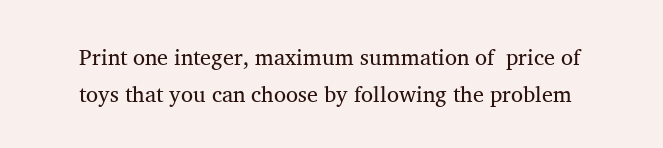Print one integer, maximum summation of  price of toys that you can choose by following the problem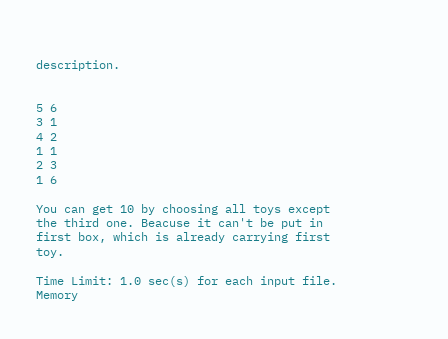description.


5 6
3 1
4 2
1 1
2 3
1 6

You can get 10 by choosing all toys except the third one. Beacuse it can't be put in first box, which is already carrying first toy.

Time Limit: 1.0 sec(s) for each input file.
Memory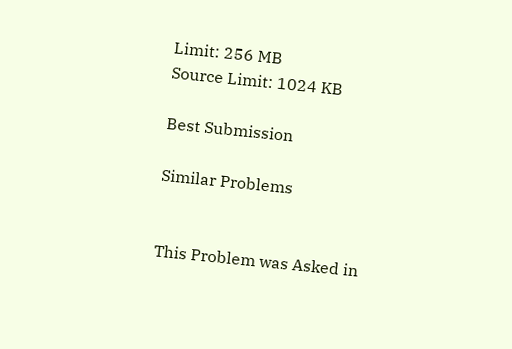Limit: 256 MB
Source Limit: 1024 KB

Best Submission

Similar Problems


This Problem was Asked in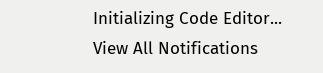Initializing Code Editor...
View All Notifications